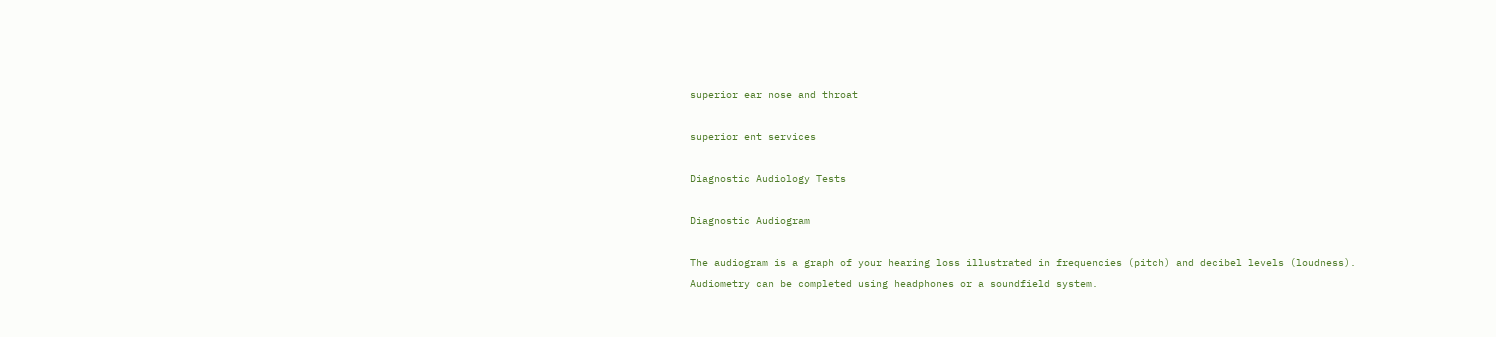superior ear nose and throat

superior ent services

Diagnostic Audiology Tests

Diagnostic Audiogram

The audiogram is a graph of your hearing loss illustrated in frequencies (pitch) and decibel levels (loudness). Audiometry can be completed using headphones or a soundfield system.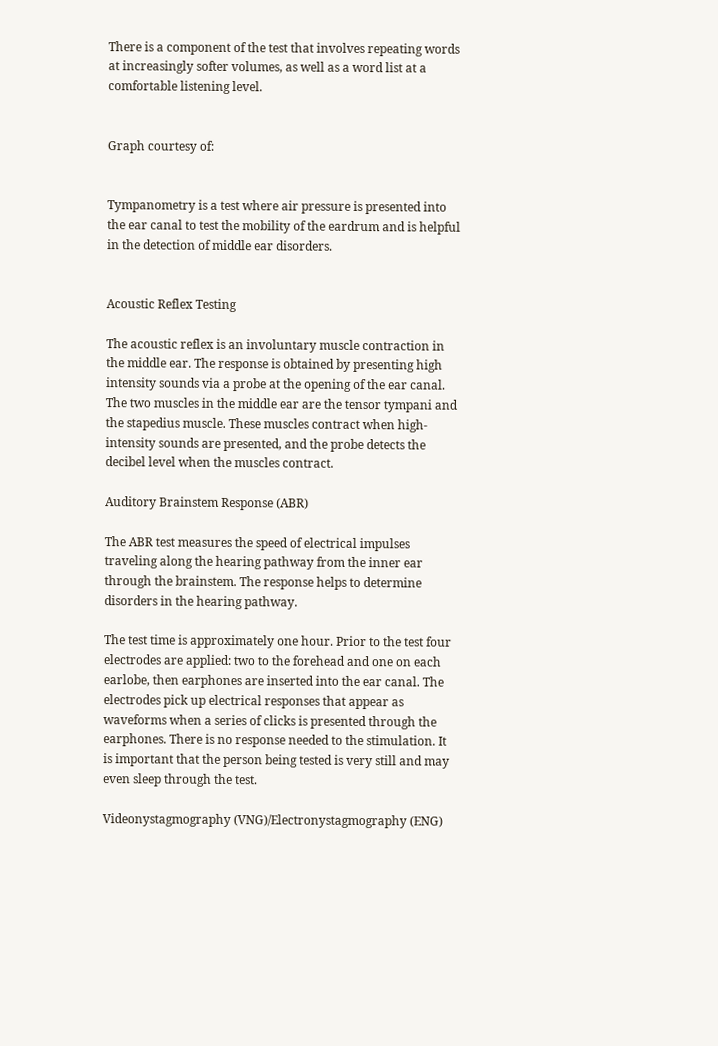There is a component of the test that involves repeating words at increasingly softer volumes, as well as a word list at a comfortable listening level.


Graph courtesy of:


Tympanometry is a test where air pressure is presented into the ear canal to test the mobility of the eardrum and is helpful in the detection of middle ear disorders.


Acoustic Reflex Testing

The acoustic reflex is an involuntary muscle contraction in the middle ear. The response is obtained by presenting high intensity sounds via a probe at the opening of the ear canal. The two muscles in the middle ear are the tensor tympani and the stapedius muscle. These muscles contract when high-intensity sounds are presented, and the probe detects the decibel level when the muscles contract.

Auditory Brainstem Response (ABR)

The ABR test measures the speed of electrical impulses traveling along the hearing pathway from the inner ear through the brainstem. The response helps to determine disorders in the hearing pathway.

The test time is approximately one hour. Prior to the test four electrodes are applied: two to the forehead and one on each earlobe, then earphones are inserted into the ear canal. The electrodes pick up electrical responses that appear as waveforms when a series of clicks is presented through the earphones. There is no response needed to the stimulation. It is important that the person being tested is very still and may even sleep through the test.

Videonystagmography (VNG)/Electronystagmography (ENG)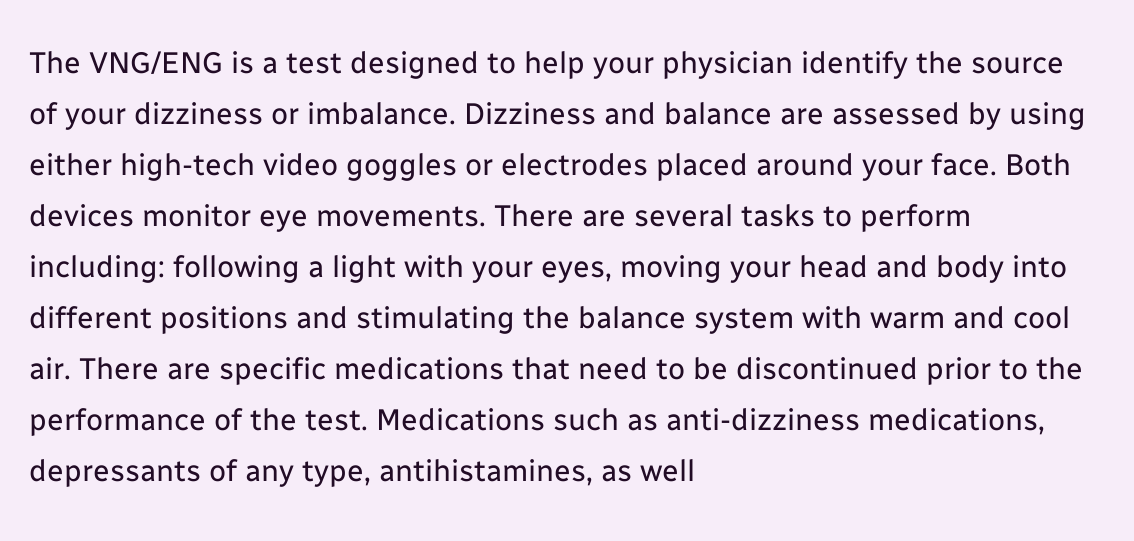The VNG/ENG is a test designed to help your physician identify the source of your dizziness or imbalance. Dizziness and balance are assessed by using either high-tech video goggles or electrodes placed around your face. Both devices monitor eye movements. There are several tasks to perform including: following a light with your eyes, moving your head and body into different positions and stimulating the balance system with warm and cool air. There are specific medications that need to be discontinued prior to the performance of the test. Medications such as anti-dizziness medications, depressants of any type, antihistamines, as well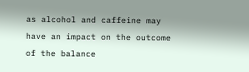as alcohol and caffeine may have an impact on the outcome of the balance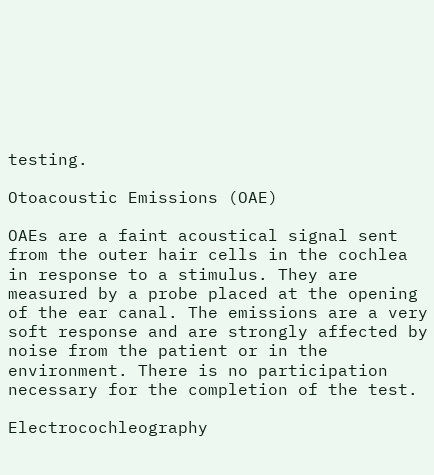testing.

Otoacoustic Emissions (OAE)

OAEs are a faint acoustical signal sent from the outer hair cells in the cochlea in response to a stimulus. They are measured by a probe placed at the opening of the ear canal. The emissions are a very soft response and are strongly affected by noise from the patient or in the environment. There is no participation necessary for the completion of the test.

Electrocochleography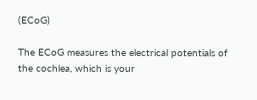(ECoG)

The ECoG measures the electrical potentials of the cochlea, which is your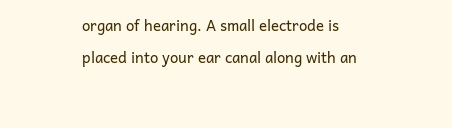organ of hearing. A small electrode is placed into your ear canal along with an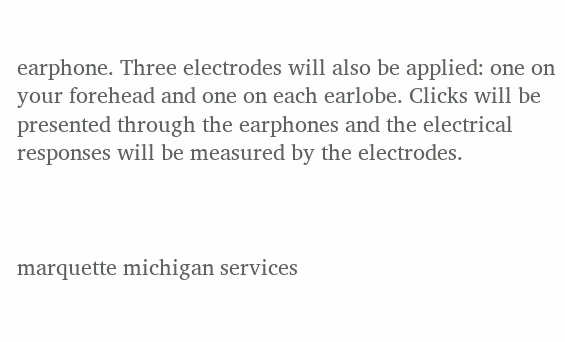earphone. Three electrodes will also be applied: one on your forehead and one on each earlobe. Clicks will be presented through the earphones and the electrical responses will be measured by the electrodes.



marquette michigan services